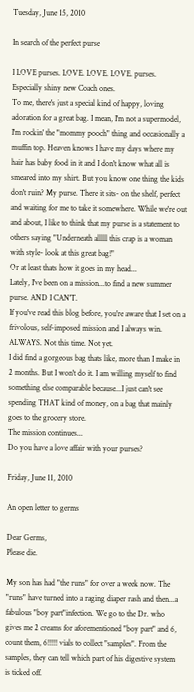Tuesday, June 15, 2010

In search of the perfect purse

I LOVE purses. LOVE. LOVE. LOVE. purses.
Especially shiny new Coach ones.
To me, there's just a special kind of happy, loving adoration for a great bag. I mean, I'm not a supermodel, I'm rockin' the "mommy pooch" thing and occasionally a muffin top. Heaven knows I have my days where my hair has baby food in it and I don't know what all is smeared into my shirt. But you know one thing the kids don't ruin? My purse. There it sits- on the shelf, perfect and waiting for me to take it somewhere. While we're out and about, I like to think that my purse is a statement to others saying "Underneath alllll this crap is a woman with style- look at this great bag!"
Or at least thats how it goes in my head...
Lately, I've been on a mission...to find a new summer purse. AND I CAN'T.
If you've read this blog before, you're aware that I set on a frivolous, self-imposed mission and I always win. ALWAYS. Not this time. Not yet.
I did find a gorgeous bag thats like, more than I make in 2 months. But I won't do it. I am willing myself to find something else comparable because...I just can't see spending THAT kind of money, on a bag that mainly goes to the grocery store.
The mission continues...
Do you have a love affair with your purses?

Friday, June 11, 2010

An open letter to germs

Dear Germs,
Please die.

My son has had "the runs" for over a week now. The "runs" have turned into a raging diaper rash and then...a fabulous "boy part"infection. We go to the Dr. who gives me 2 creams for aforementioned "boy part" and 6, count them, 6!!!!! vials to collect "samples". From the samples, they can tell which part of his digestive system is ticked off.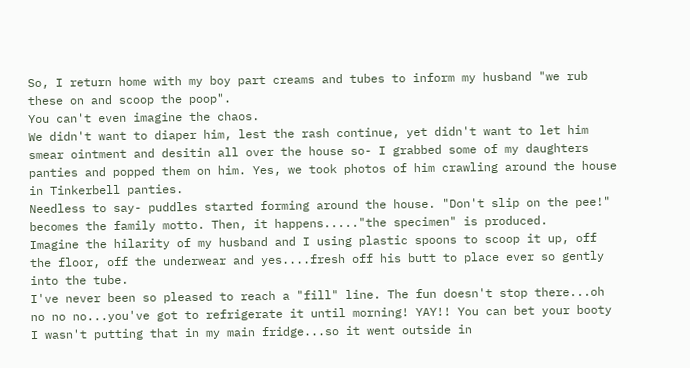So, I return home with my boy part creams and tubes to inform my husband "we rub these on and scoop the poop".
You can't even imagine the chaos.
We didn't want to diaper him, lest the rash continue, yet didn't want to let him smear ointment and desitin all over the house so- I grabbed some of my daughters panties and popped them on him. Yes, we took photos of him crawling around the house in Tinkerbell panties.
Needless to say- puddles started forming around the house. "Don't slip on the pee!" becomes the family motto. Then, it happens....."the specimen" is produced.
Imagine the hilarity of my husband and I using plastic spoons to scoop it up, off the floor, off the underwear and yes....fresh off his butt to place ever so gently into the tube.
I've never been so pleased to reach a "fill" line. The fun doesn't stop there...oh no no no...you've got to refrigerate it until morning! YAY!! You can bet your booty I wasn't putting that in my main fridge...so it went outside in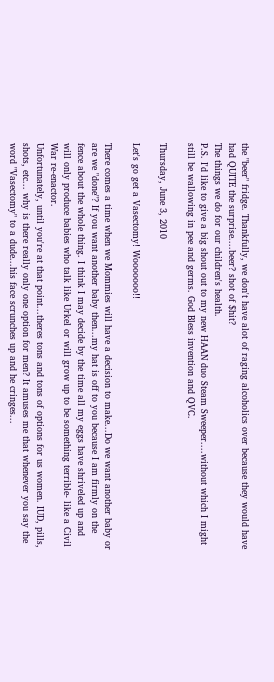the "beer" fridge. Thankfully, we don't have alot of raging alcoholics over because they would have had QUITE the surprise....beer? shot of $hit?
The things we do for our children's health.
P.S. I'd like to give a big shout out to my new HAAN duo Steam Sweeper....without which I might still be wallowing in pee and germs. God Bless invention and QVC.

Thursday, June 3, 2010

Let's go get a Vasectomy! Wooooooo!!

There comes a time when we Mommies will have a decision to make...Do we want another baby or are we "done"? If you want another baby then...my hat is off to you because I am firmly on the fence about the whole thing. I think I may decide by the time all my eggs have shriveled up and will only produce babies who talk like Urkel or will grow up to be something terrible- like a Civil War re-enactor.
Unfortunately, until you're at that point...theres tons and tons of options for us women. IUD, pills, shots, etc... why is there really only one option for men? It amuses me that whenever you say the word "Vasectomy" to a dude...his face scrunches up and he cringes...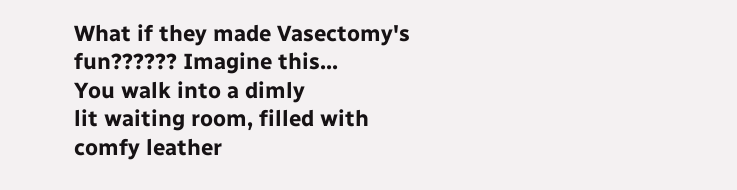What if they made Vasectomy's fun?????? Imagine this...
You walk into a dimly
lit waiting room, filled with comfy leather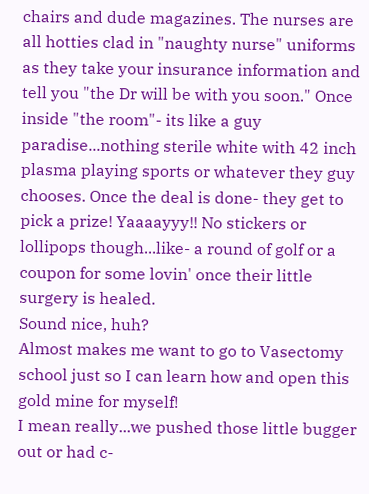chairs and dude magazines. The nurses are all hotties clad in "naughty nurse" uniforms as they take your insurance information and tell you "the Dr will be with you soon." Once inside "the room"- its like a guy paradise...nothing sterile white with 42 inch plasma playing sports or whatever they guy chooses. Once the deal is done- they get to pick a prize! Yaaaayyy!! No stickers or lollipops though...like- a round of golf or a coupon for some lovin' once their little surgery is healed.
Sound nice, huh?
Almost makes me want to go to Vasectomy school just so I can learn how and open this gold mine for myself!
I mean really...we pushed those little bugger out or had c-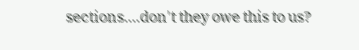sections....don't they owe this to us?